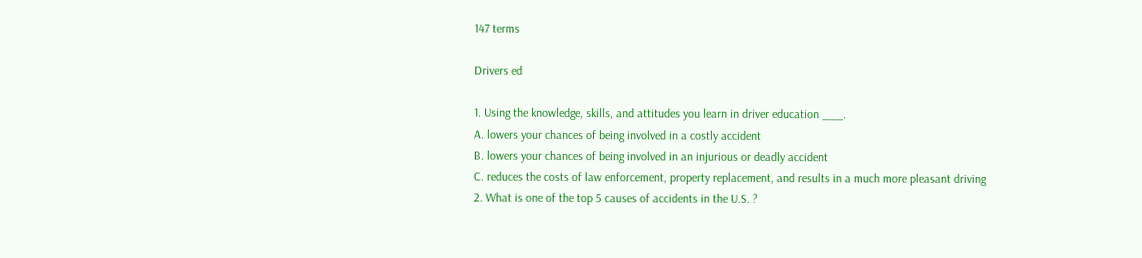147 terms

Drivers ed

1. Using the knowledge, skills, and attitudes you learn in driver education ___.
A. lowers your chances of being involved in a costly accident
B. lowers your chances of being involved in an injurious or deadly accident
C. reduces the costs of law enforcement, property replacement, and results in a much more pleasant driving
2. What is one of the top 5 causes of accidents in the U.S. ?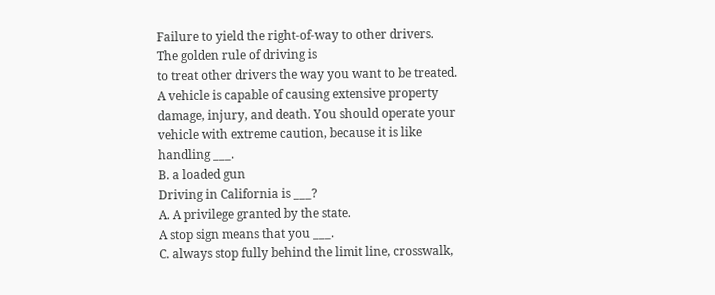Failure to yield the right-of-way to other drivers.
The golden rule of driving is
to treat other drivers the way you want to be treated.
A vehicle is capable of causing extensive property damage, injury, and death. You should operate your vehicle with extreme caution, because it is like handling ___.
B. a loaded gun
Driving in California is ___?
A. A privilege granted by the state.
A stop sign means that you ___.
C. always stop fully behind the limit line, crosswalk,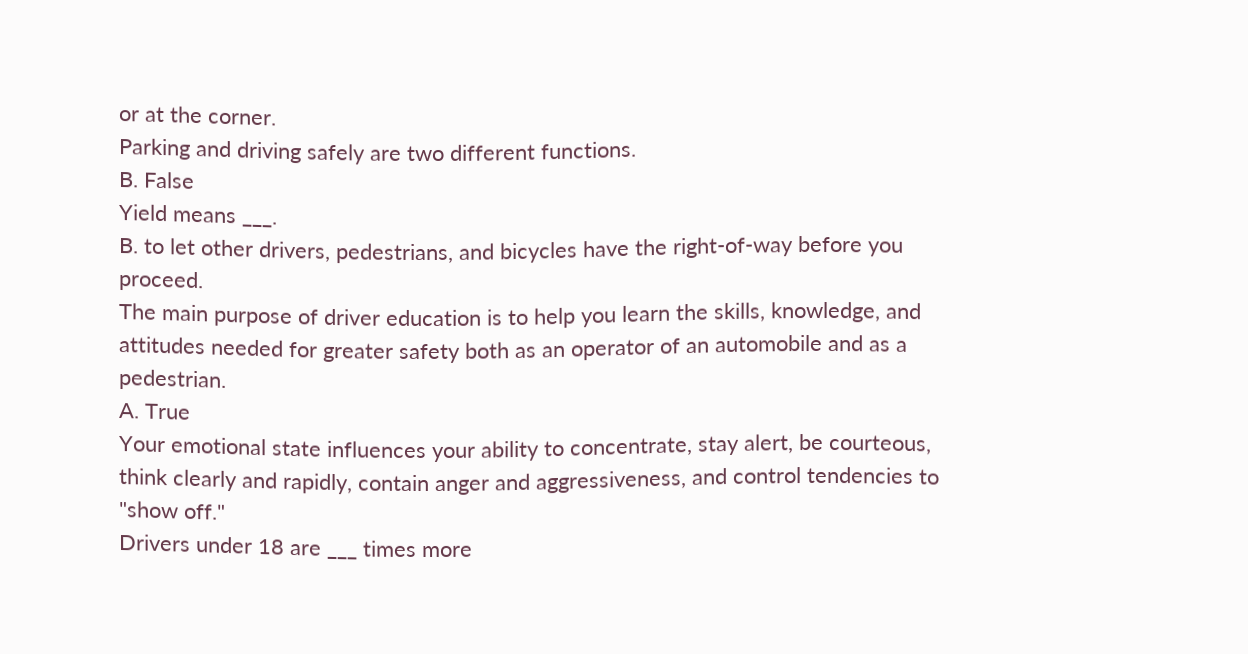or at the corner.
Parking and driving safely are two different functions.
B. False
Yield means ___.
B. to let other drivers, pedestrians, and bicycles have the right-of-way before you proceed.
The main purpose of driver education is to help you learn the skills, knowledge, and attitudes needed for greater safety both as an operator of an automobile and as a pedestrian.
A. True
Your emotional state influences your ability to concentrate, stay alert, be courteous, think clearly and rapidly, contain anger and aggressiveness, and control tendencies to "show off."
Drivers under 18 are ___ times more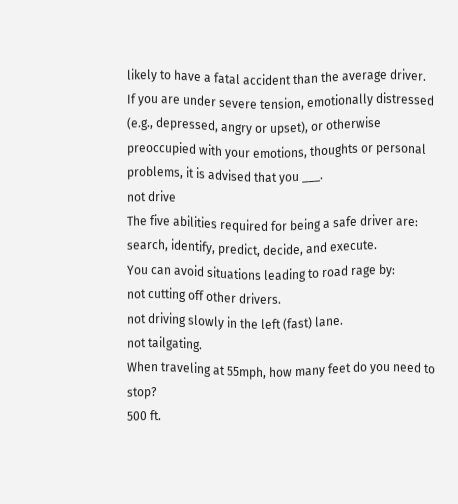likely to have a fatal accident than the average driver.
If you are under severe tension, emotionally distressed (e.g., depressed, angry or upset), or otherwise preoccupied with your emotions, thoughts or personal problems, it is advised that you ___.
not drive
The five abilities required for being a safe driver are:
search, identify, predict, decide, and execute.
You can avoid situations leading to road rage by:
not cutting off other drivers.
not driving slowly in the left (fast) lane.
not tailgating.
When traveling at 55mph, how many feet do you need to stop?
500 ft.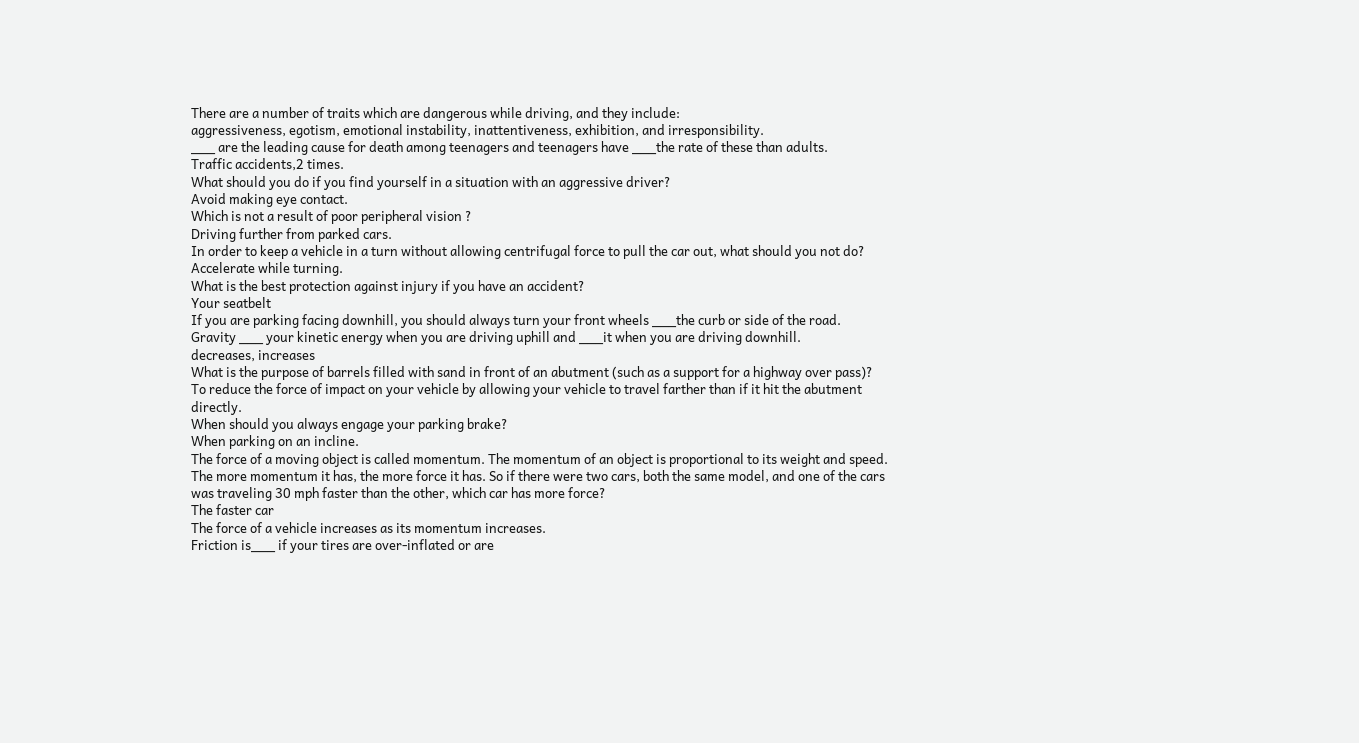There are a number of traits which are dangerous while driving, and they include:
aggressiveness, egotism, emotional instability, inattentiveness, exhibition, and irresponsibility.
___ are the leading cause for death among teenagers and teenagers have ___the rate of these than adults.
Traffic accidents,2 times.
What should you do if you find yourself in a situation with an aggressive driver?
Avoid making eye contact.
Which is not a result of poor peripheral vision ?
Driving further from parked cars.
In order to keep a vehicle in a turn without allowing centrifugal force to pull the car out, what should you not do?
Accelerate while turning.
What is the best protection against injury if you have an accident?
Your seatbelt
If you are parking facing downhill, you should always turn your front wheels ___the curb or side of the road.
Gravity ___ your kinetic energy when you are driving uphill and ___it when you are driving downhill.
decreases, increases
What is the purpose of barrels filled with sand in front of an abutment (such as a support for a highway over pass)?
To reduce the force of impact on your vehicle by allowing your vehicle to travel farther than if it hit the abutment directly.
When should you always engage your parking brake?
When parking on an incline.
The force of a moving object is called momentum. The momentum of an object is proportional to its weight and speed. The more momentum it has, the more force it has. So if there were two cars, both the same model, and one of the cars was traveling 30 mph faster than the other, which car has more force?
The faster car
The force of a vehicle increases as its momentum increases.
Friction is___ if your tires are over-inflated or are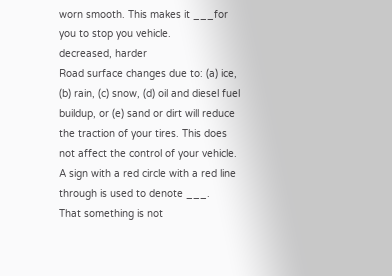worn smooth. This makes it ___for you to stop you vehicle.
decreased, harder
Road surface changes due to: (a) ice, (b) rain, (c) snow, (d) oil and diesel fuel buildup, or (e) sand or dirt will reduce the traction of your tires. This does not affect the control of your vehicle.
A sign with a red circle with a red line through is used to denote ___.
That something is not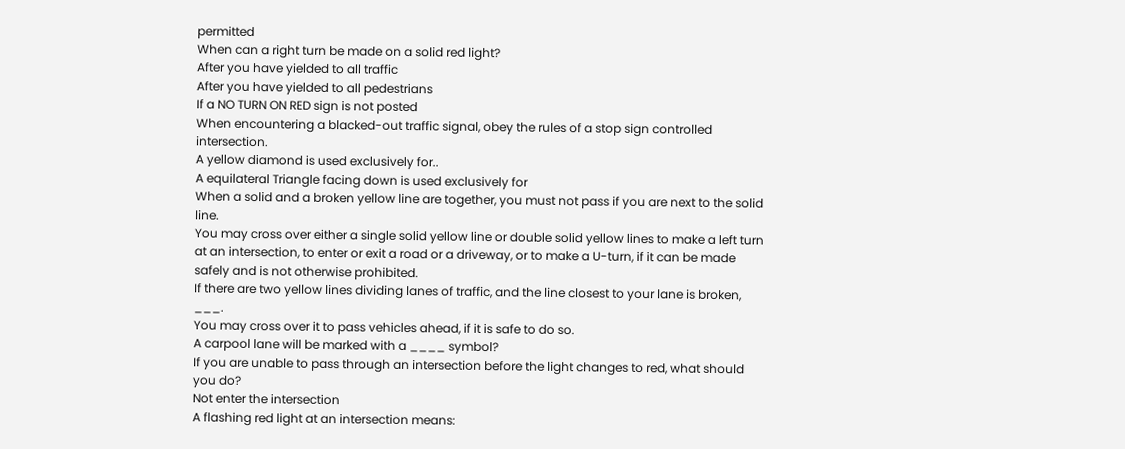permitted
When can a right turn be made on a solid red light?
After you have yielded to all traffic
After you have yielded to all pedestrians
If a NO TURN ON RED sign is not posted
When encountering a blacked-out traffic signal, obey the rules of a stop sign controlled intersection.
A yellow diamond is used exclusively for..
A equilateral Triangle facing down is used exclusively for
When a solid and a broken yellow line are together, you must not pass if you are next to the solid line.
You may cross over either a single solid yellow line or double solid yellow lines to make a left turn at an intersection, to enter or exit a road or a driveway, or to make a U-turn, if it can be made safely and is not otherwise prohibited.
If there are two yellow lines dividing lanes of traffic, and the line closest to your lane is broken, ___.
You may cross over it to pass vehicles ahead, if it is safe to do so.
A carpool lane will be marked with a ____ symbol?
If you are unable to pass through an intersection before the light changes to red, what should you do?
Not enter the intersection
A flashing red light at an intersection means: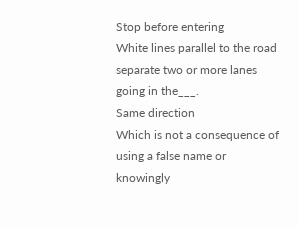Stop before entering
White lines parallel to the road separate two or more lanes going in the___.
Same direction
Which is not a consequence of using a false name or knowingly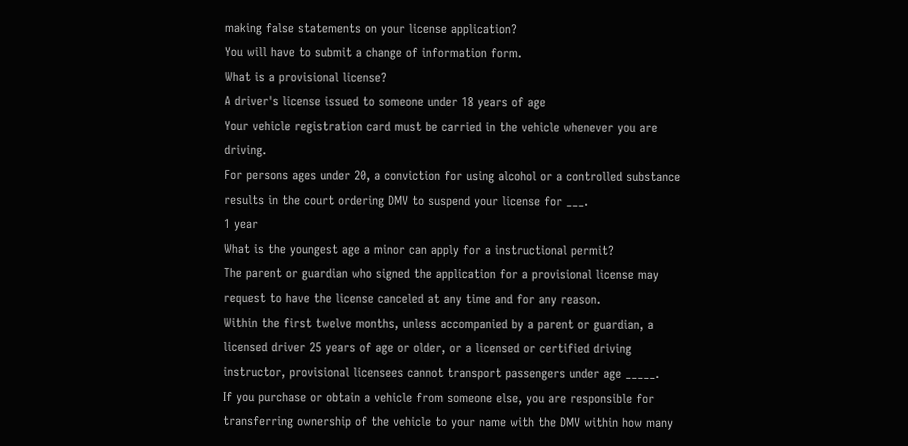making false statements on your license application?
You will have to submit a change of information form.
What is a provisional license?
A driver's license issued to someone under 18 years of age
Your vehicle registration card must be carried in the vehicle whenever you are driving.
For persons ages under 20, a conviction for using alcohol or a controlled substance results in the court ordering DMV to suspend your license for ___.
1 year
What is the youngest age a minor can apply for a instructional permit?
The parent or guardian who signed the application for a provisional license may request to have the license canceled at any time and for any reason.
Within the first twelve months, unless accompanied by a parent or guardian, a licensed driver 25 years of age or older, or a licensed or certified driving instructor, provisional licensees cannot transport passengers under age _____.
If you purchase or obtain a vehicle from someone else, you are responsible for transferring ownership of the vehicle to your name with the DMV within how many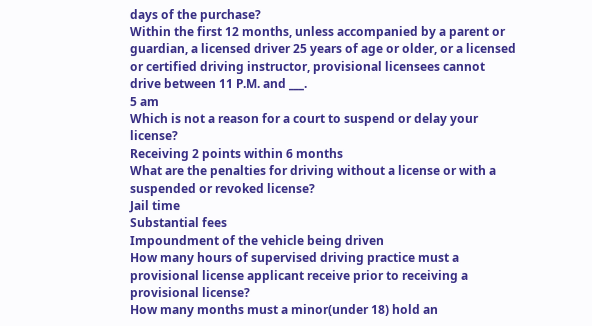days of the purchase?
Within the first 12 months, unless accompanied by a parent or guardian, a licensed driver 25 years of age or older, or a licensed or certified driving instructor, provisional licensees cannot drive between 11 P.M. and ___.
5 am
Which is not a reason for a court to suspend or delay your license?
Receiving 2 points within 6 months
What are the penalties for driving without a license or with a suspended or revoked license?
Jail time
Substantial fees
Impoundment of the vehicle being driven
How many hours of supervised driving practice must a provisional license applicant receive prior to receiving a provisional license?
How many months must a minor(under 18) hold an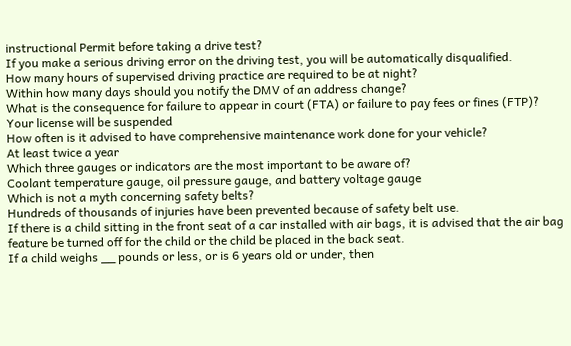instructional Permit before taking a drive test?
If you make a serious driving error on the driving test, you will be automatically disqualified.
How many hours of supervised driving practice are required to be at night?
Within how many days should you notify the DMV of an address change?
What is the consequence for failure to appear in court (FTA) or failure to pay fees or fines (FTP)?
Your license will be suspended
How often is it advised to have comprehensive maintenance work done for your vehicle?
At least twice a year
Which three gauges or indicators are the most important to be aware of?
Coolant temperature gauge, oil pressure gauge, and battery voltage gauge
Which is not a myth concerning safety belts?
Hundreds of thousands of injuries have been prevented because of safety belt use.
If there is a child sitting in the front seat of a car installed with air bags, it is advised that the air bag feature be turned off for the child or the child be placed in the back seat.
If a child weighs __ pounds or less, or is 6 years old or under, then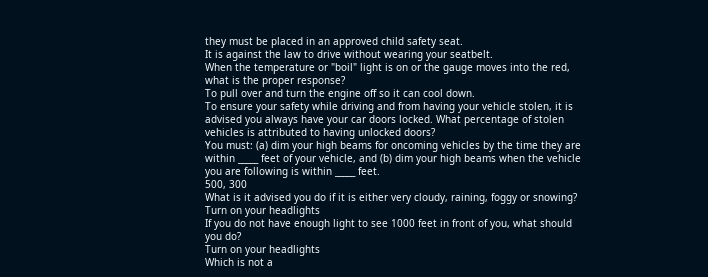they must be placed in an approved child safety seat.
It is against the law to drive without wearing your seatbelt.
When the temperature or "boil" light is on or the gauge moves into the red, what is the proper response?
To pull over and turn the engine off so it can cool down.
To ensure your safety while driving and from having your vehicle stolen, it is advised you always have your car doors locked. What percentage of stolen vehicles is attributed to having unlocked doors?
You must: (a) dim your high beams for oncoming vehicles by the time they are within _____ feet of your vehicle, and (b) dim your high beams when the vehicle you are following is within _____ feet.
500, 300
What is it advised you do if it is either very cloudy, raining, foggy or snowing?
Turn on your headlights
If you do not have enough light to see 1000 feet in front of you, what should you do?
Turn on your headlights
Which is not a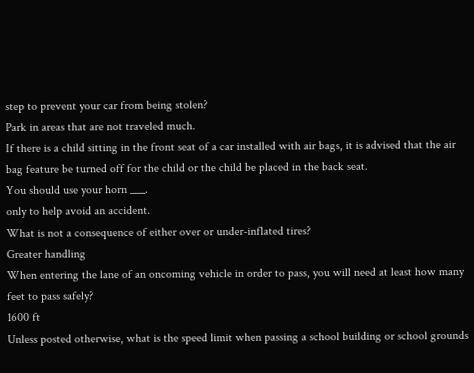step to prevent your car from being stolen?
Park in areas that are not traveled much.
If there is a child sitting in the front seat of a car installed with air bags, it is advised that the air bag feature be turned off for the child or the child be placed in the back seat.
You should use your horn ___.
only to help avoid an accident.
What is not a consequence of either over or under-inflated tires?
Greater handling
When entering the lane of an oncoming vehicle in order to pass, you will need at least how many feet to pass safely?
1600 ft
Unless posted otherwise, what is the speed limit when passing a school building or school grounds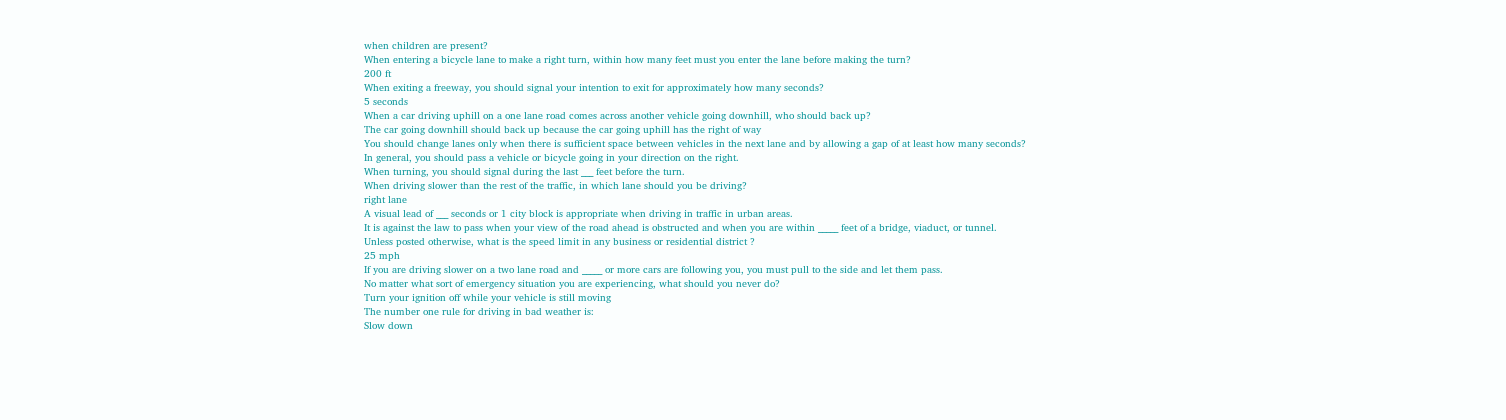when children are present?
When entering a bicycle lane to make a right turn, within how many feet must you enter the lane before making the turn?
200 ft
When exiting a freeway, you should signal your intention to exit for approximately how many seconds?
5 seconds
When a car driving uphill on a one lane road comes across another vehicle going downhill, who should back up?
The car going downhill should back up because the car going uphill has the right of way
You should change lanes only when there is sufficient space between vehicles in the next lane and by allowing a gap of at least how many seconds?
In general, you should pass a vehicle or bicycle going in your direction on the right.
When turning, you should signal during the last ___ feet before the turn.
When driving slower than the rest of the traffic, in which lane should you be driving?
right lane
A visual lead of ___ seconds or 1 city block is appropriate when driving in traffic in urban areas.
It is against the law to pass when your view of the road ahead is obstructed and when you are within _____ feet of a bridge, viaduct, or tunnel.
Unless posted otherwise, what is the speed limit in any business or residential district ?
25 mph
If you are driving slower on a two lane road and _____ or more cars are following you, you must pull to the side and let them pass.
No matter what sort of emergency situation you are experiencing, what should you never do?
Turn your ignition off while your vehicle is still moving
The number one rule for driving in bad weather is:
Slow down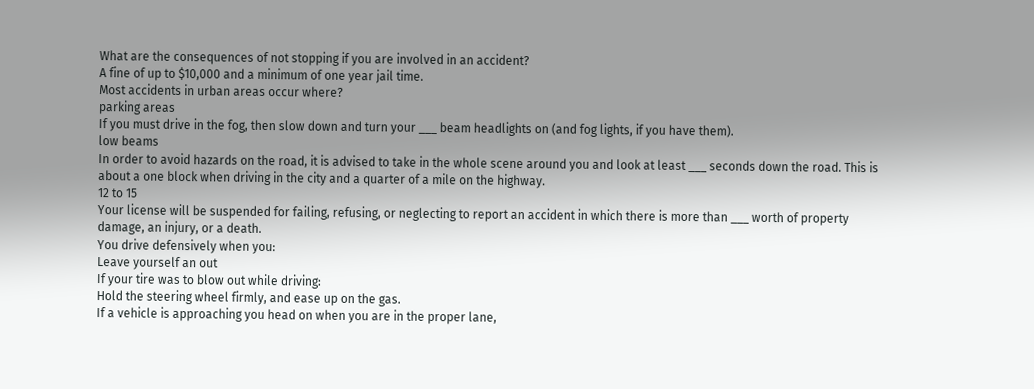What are the consequences of not stopping if you are involved in an accident?
A fine of up to $10,000 and a minimum of one year jail time.
Most accidents in urban areas occur where?
parking areas
If you must drive in the fog, then slow down and turn your ___ beam headlights on (and fog lights, if you have them).
low beams
In order to avoid hazards on the road, it is advised to take in the whole scene around you and look at least ___ seconds down the road. This is about a one block when driving in the city and a quarter of a mile on the highway.
12 to 15
Your license will be suspended for failing, refusing, or neglecting to report an accident in which there is more than ___ worth of property damage, an injury, or a death.
You drive defensively when you:
Leave yourself an out
If your tire was to blow out while driving:
Hold the steering wheel firmly, and ease up on the gas.
If a vehicle is approaching you head on when you are in the proper lane,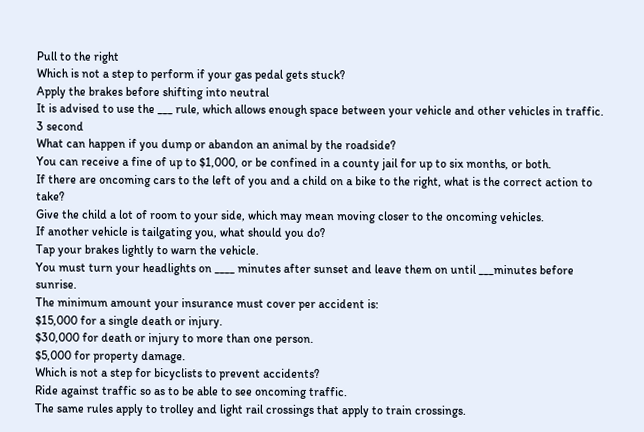Pull to the right
Which is not a step to perform if your gas pedal gets stuck?
Apply the brakes before shifting into neutral
It is advised to use the ___ rule, which allows enough space between your vehicle and other vehicles in traffic.
3 second
What can happen if you dump or abandon an animal by the roadside?
You can receive a fine of up to $1,000, or be confined in a county jail for up to six months, or both.
If there are oncoming cars to the left of you and a child on a bike to the right, what is the correct action to take?
Give the child a lot of room to your side, which may mean moving closer to the oncoming vehicles.
If another vehicle is tailgating you, what should you do?
Tap your brakes lightly to warn the vehicle.
You must turn your headlights on ____ minutes after sunset and leave them on until ___minutes before sunrise.
The minimum amount your insurance must cover per accident is:
$15,000 for a single death or injury.
$30,000 for death or injury to more than one person.
$5,000 for property damage.
Which is not a step for bicyclists to prevent accidents?
Ride against traffic so as to be able to see oncoming traffic.
The same rules apply to trolley and light rail crossings that apply to train crossings.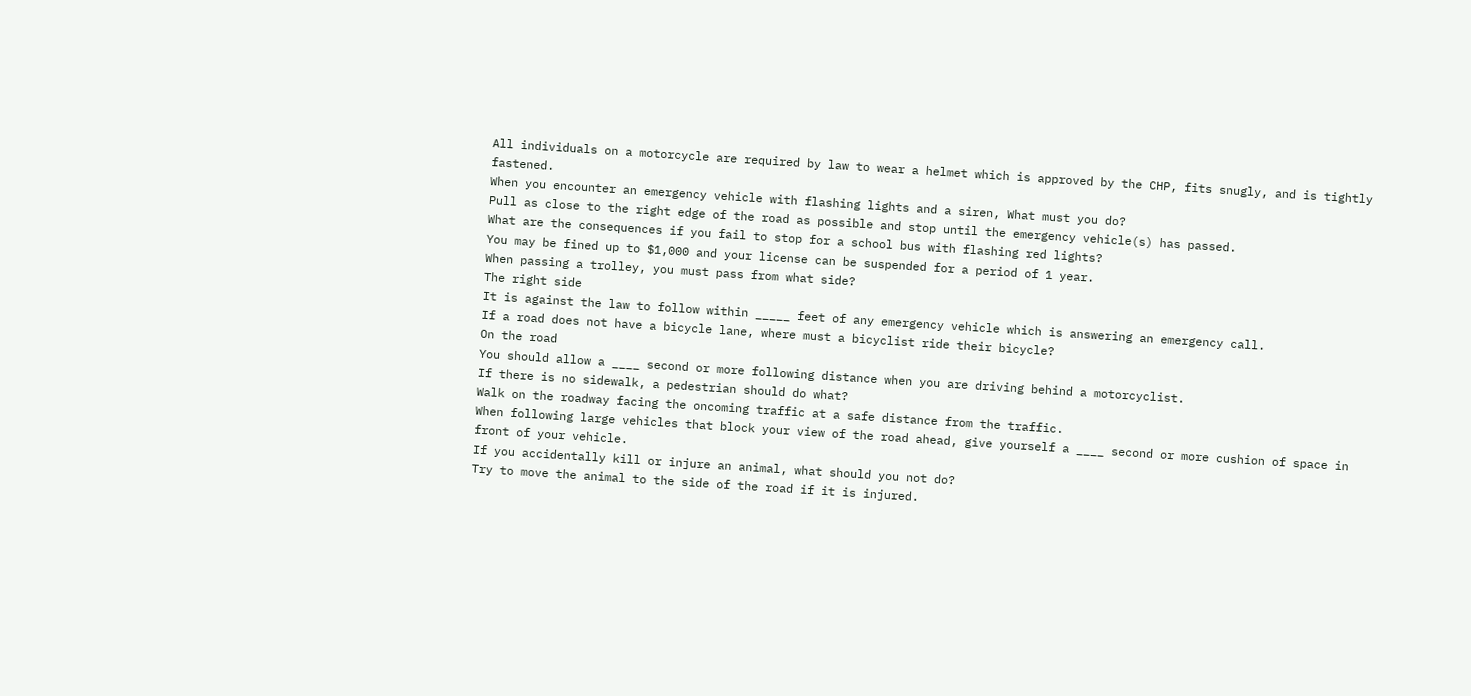All individuals on a motorcycle are required by law to wear a helmet which is approved by the CHP, fits snugly, and is tightly fastened.
When you encounter an emergency vehicle with flashing lights and a siren, What must you do?
Pull as close to the right edge of the road as possible and stop until the emergency vehicle(s) has passed.
What are the consequences if you fail to stop for a school bus with flashing red lights?
You may be fined up to $1,000 and your license can be suspended for a period of 1 year.
When passing a trolley, you must pass from what side?
The right side
It is against the law to follow within _____ feet of any emergency vehicle which is answering an emergency call.
If a road does not have a bicycle lane, where must a bicyclist ride their bicycle?
On the road
You should allow a ____ second or more following distance when you are driving behind a motorcyclist.
If there is no sidewalk, a pedestrian should do what?
Walk on the roadway facing the oncoming traffic at a safe distance from the traffic.
When following large vehicles that block your view of the road ahead, give yourself a ____ second or more cushion of space in front of your vehicle.
If you accidentally kill or injure an animal, what should you not do?
Try to move the animal to the side of the road if it is injured.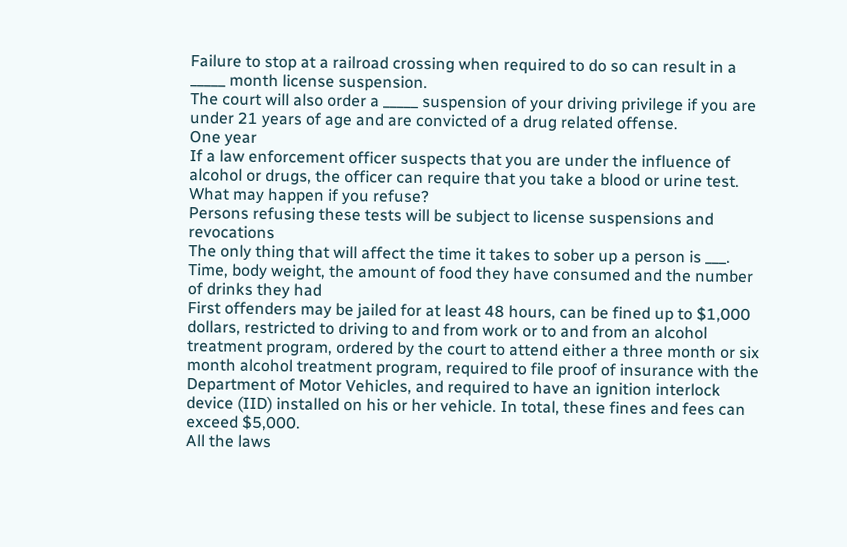Failure to stop at a railroad crossing when required to do so can result in a _____ month license suspension.
The court will also order a _____ suspension of your driving privilege if you are under 21 years of age and are convicted of a drug related offense.
One year
If a law enforcement officer suspects that you are under the influence of alcohol or drugs, the officer can require that you take a blood or urine test. What may happen if you refuse?
Persons refusing these tests will be subject to license suspensions and revocations
The only thing that will affect the time it takes to sober up a person is ___.
Time, body weight, the amount of food they have consumed and the number of drinks they had
First offenders may be jailed for at least 48 hours, can be fined up to $1,000 dollars, restricted to driving to and from work or to and from an alcohol treatment program, ordered by the court to attend either a three month or six month alcohol treatment program, required to file proof of insurance with the Department of Motor Vehicles, and required to have an ignition interlock device (IID) installed on his or her vehicle. In total, these fines and fees can exceed $5,000.
All the laws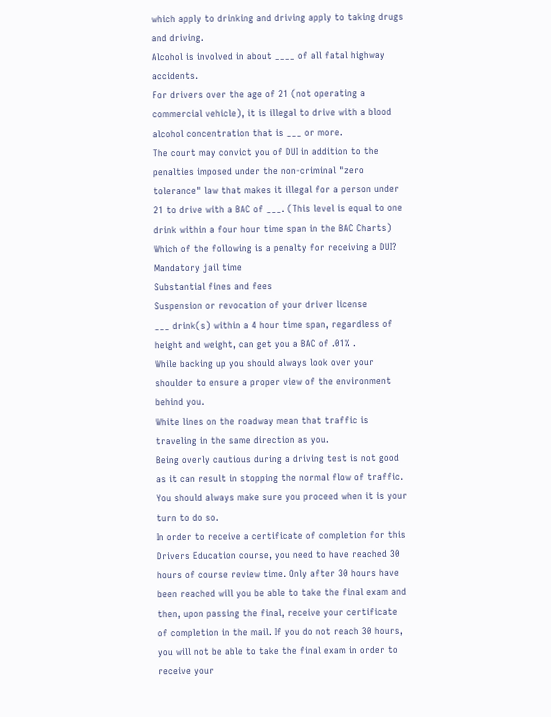which apply to drinking and driving apply to taking drugs and driving.
Alcohol is involved in about ____ of all fatal highway accidents.
For drivers over the age of 21 (not operating a commercial vehicle), it is illegal to drive with a blood alcohol concentration that is ___ or more.
The court may convict you of DUI in addition to the penalties imposed under the non-criminal "zero tolerance" law that makes it illegal for a person under 21 to drive with a BAC of ___. (This level is equal to one drink within a four hour time span in the BAC Charts)
Which of the following is a penalty for receiving a DUI?
Mandatory jail time
Substantial fines and fees
Suspension or revocation of your driver license
___ drink(s) within a 4 hour time span, regardless of height and weight, can get you a BAC of .01% .
While backing up you should always look over your shoulder to ensure a proper view of the environment behind you.
White lines on the roadway mean that traffic is traveling in the same direction as you.
Being overly cautious during a driving test is not good as it can result in stopping the normal flow of traffic. You should always make sure you proceed when it is your turn to do so.
In order to receive a certificate of completion for this Drivers Education course, you need to have reached 30 hours of course review time. Only after 30 hours have been reached will you be able to take the final exam and then, upon passing the final, receive your certificate of completion in the mail. If you do not reach 30 hours, you will not be able to take the final exam in order to receive your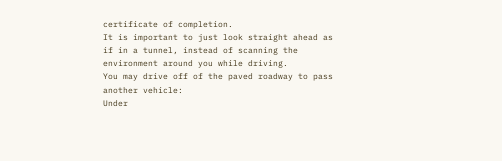certificate of completion.
It is important to just look straight ahead as if in a tunnel, instead of scanning the environment around you while driving.
You may drive off of the paved roadway to pass another vehicle:
Under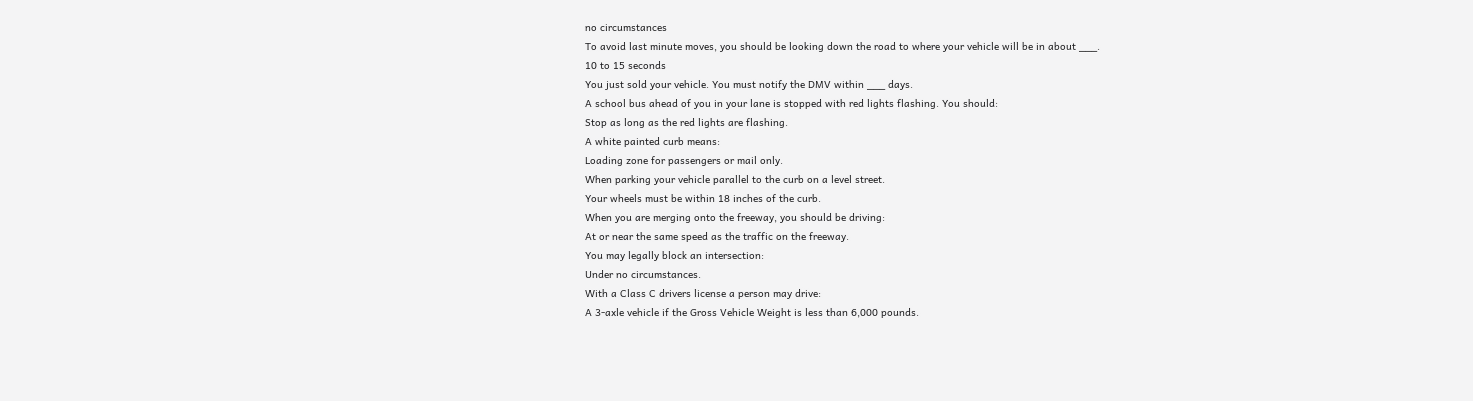no circumstances
To avoid last minute moves, you should be looking down the road to where your vehicle will be in about ___.
10 to 15 seconds
You just sold your vehicle. You must notify the DMV within ___ days.
A school bus ahead of you in your lane is stopped with red lights flashing. You should:
Stop as long as the red lights are flashing.
A white painted curb means:
Loading zone for passengers or mail only.
When parking your vehicle parallel to the curb on a level street.
Your wheels must be within 18 inches of the curb.
When you are merging onto the freeway, you should be driving:
At or near the same speed as the traffic on the freeway.
You may legally block an intersection:
Under no circumstances.
With a Class C drivers license a person may drive:
A 3-axle vehicle if the Gross Vehicle Weight is less than 6,000 pounds.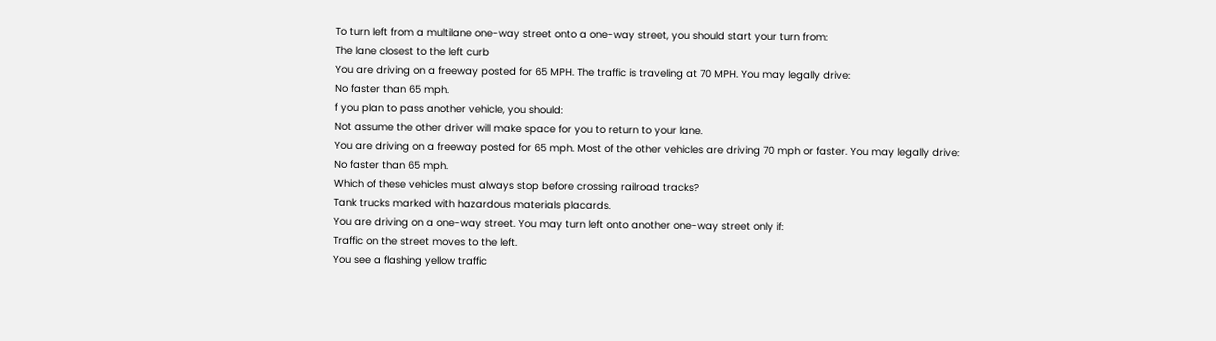To turn left from a multilane one-way street onto a one-way street, you should start your turn from:
The lane closest to the left curb
You are driving on a freeway posted for 65 MPH. The traffic is traveling at 70 MPH. You may legally drive:
No faster than 65 mph.
f you plan to pass another vehicle, you should:
Not assume the other driver will make space for you to return to your lane.
You are driving on a freeway posted for 65 mph. Most of the other vehicles are driving 70 mph or faster. You may legally drive:
No faster than 65 mph.
Which of these vehicles must always stop before crossing railroad tracks?
Tank trucks marked with hazardous materials placards.
You are driving on a one-way street. You may turn left onto another one-way street only if:
Traffic on the street moves to the left.
You see a flashing yellow traffic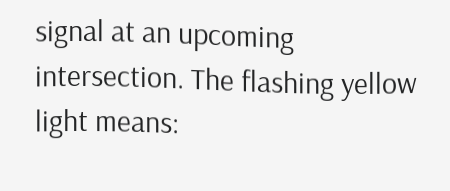signal at an upcoming intersection. The flashing yellow light means: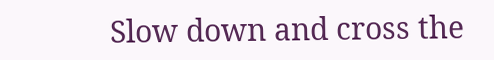Slow down and cross the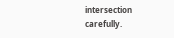intersection carefully.